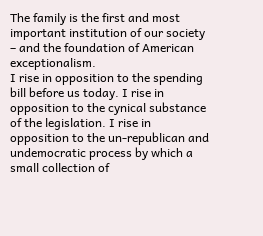The family is the first and most important institution of our society – and the foundation of American exceptionalism.
I rise in opposition to the spending bill before us today. I rise in opposition to the cynical substance of the legislation. I rise in opposition to the un-republican and undemocratic process by which a small collection of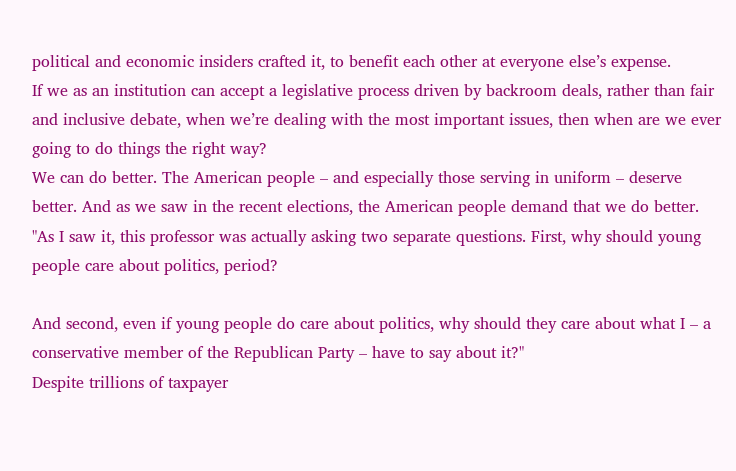political and economic insiders crafted it, to benefit each other at everyone else’s expense.
If we as an institution can accept a legislative process driven by backroom deals, rather than fair and inclusive debate, when we’re dealing with the most important issues, then when are we ever going to do things the right way?
We can do better. The American people – and especially those serving in uniform – deserve better. And as we saw in the recent elections, the American people demand that we do better.
"As I saw it, this professor was actually asking two separate questions. First, why should young people care about politics, period?

And second, even if young people do care about politics, why should they care about what I – a conservative member of the Republican Party – have to say about it?"
Despite trillions of taxpayer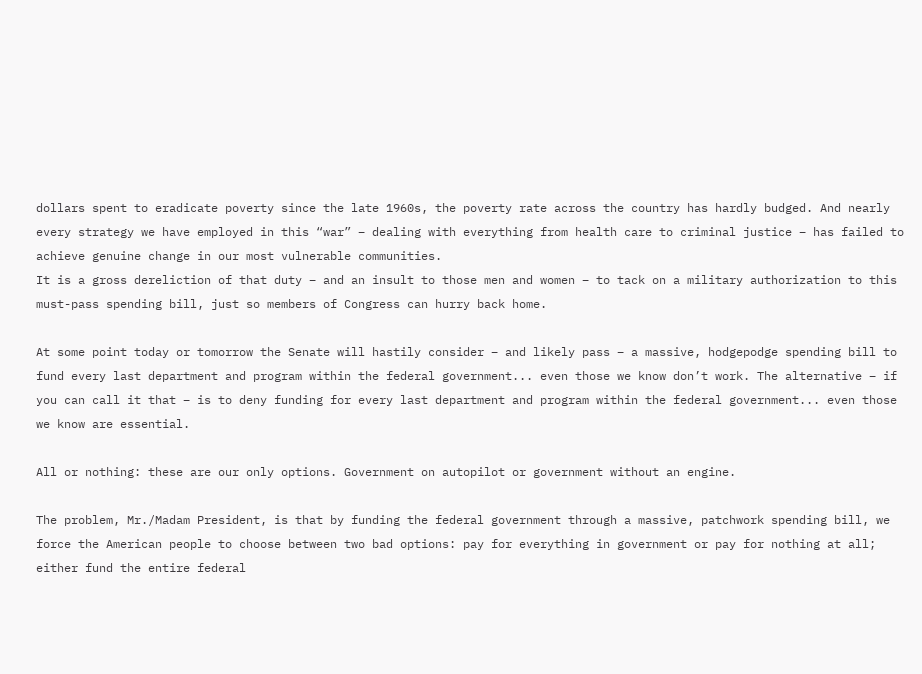dollars spent to eradicate poverty since the late 1960s, the poverty rate across the country has hardly budged. And nearly every strategy we have employed in this “war” – dealing with everything from health care to criminal justice – has failed to achieve genuine change in our most vulnerable communities.
It is a gross dereliction of that duty – and an insult to those men and women – to tack on a military authorization to this must-pass spending bill, just so members of Congress can hurry back home.

At some point today or tomorrow the Senate will hastily consider – and likely pass – a massive, hodgepodge spending bill to fund every last department and program within the federal government... even those we know don’t work. The alternative – if you can call it that – is to deny funding for every last department and program within the federal government... even those we know are essential.

All or nothing: these are our only options. Government on autopilot or government without an engine.

The problem, Mr./Madam President, is that by funding the federal government through a massive, patchwork spending bill, we force the American people to choose between two bad options: pay for everything in government or pay for nothing at all; either fund the entire federal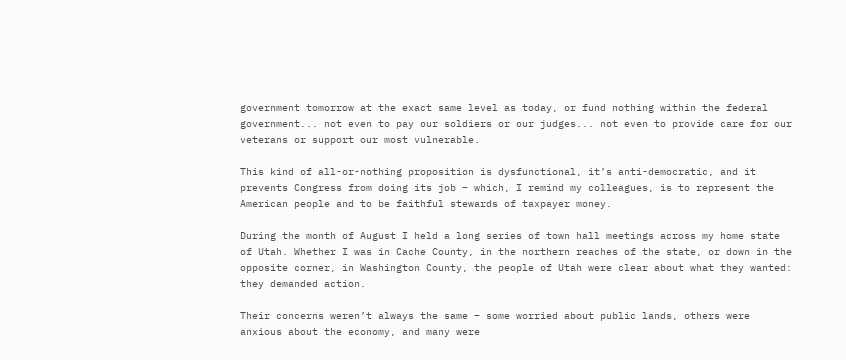government tomorrow at the exact same level as today, or fund nothing within the federal government... not even to pay our soldiers or our judges... not even to provide care for our veterans or support our most vulnerable.

This kind of all-or-nothing proposition is dysfunctional, it’s anti-democratic, and it prevents Congress from doing its job – which, I remind my colleagues, is to represent the American people and to be faithful stewards of taxpayer money.

During the month of August I held a long series of town hall meetings across my home state of Utah. Whether I was in Cache County, in the northern reaches of the state, or down in the opposite corner, in Washington County, the people of Utah were clear about what they wanted: they demanded action.

Their concerns weren’t always the same – some worried about public lands, others were anxious about the economy, and many were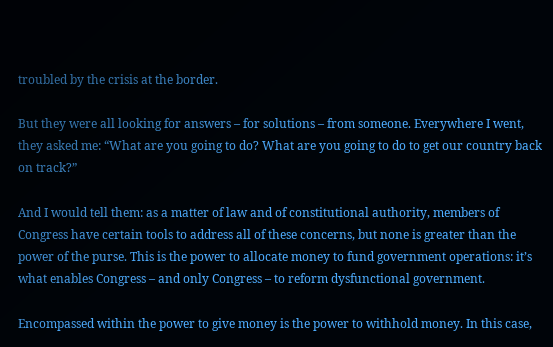troubled by the crisis at the border.

But they were all looking for answers – for solutions – from someone. Everywhere I went, they asked me: “What are you going to do? What are you going to do to get our country back on track?”

And I would tell them: as a matter of law and of constitutional authority, members of Congress have certain tools to address all of these concerns, but none is greater than the power of the purse. This is the power to allocate money to fund government operations: it’s what enables Congress – and only Congress – to reform dysfunctional government.

Encompassed within the power to give money is the power to withhold money. In this case,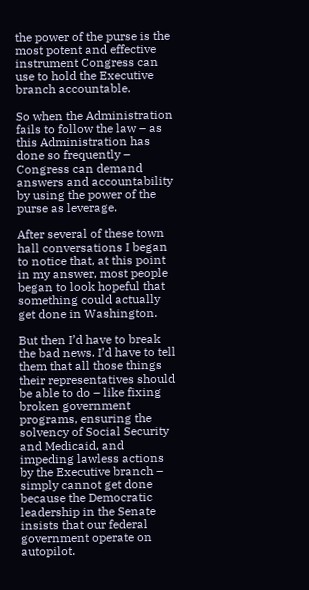the power of the purse is the most potent and effective instrument Congress can use to hold the Executive branch accountable.

So when the Administration fails to follow the law – as this Administration has done so frequently – Congress can demand answers and accountability by using the power of the purse as leverage.

After several of these town hall conversations I began to notice that, at this point in my answer, most people began to look hopeful that something could actually get done in Washington.

But then I’d have to break the bad news. I’d have to tell them that all those things their representatives should be able to do – like fixing broken government programs, ensuring the solvency of Social Security and Medicaid, and impeding lawless actions by the Executive branch – simply cannot get done because the Democratic leadership in the Senate insists that our federal government operate on autopilot.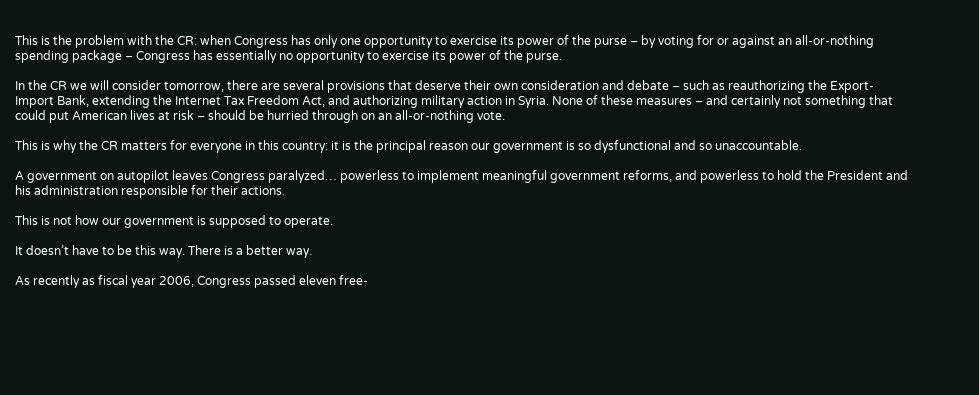This is the problem with the CR: when Congress has only one opportunity to exercise its power of the purse – by voting for or against an all-or-nothing spending package – Congress has essentially no opportunity to exercise its power of the purse.

In the CR we will consider tomorrow, there are several provisions that deserve their own consideration and debate – such as reauthorizing the Export-Import Bank, extending the Internet Tax Freedom Act, and authorizing military action in Syria. None of these measures – and certainly not something that could put American lives at risk – should be hurried through on an all-or-nothing vote.

This is why the CR matters for everyone in this country: it is the principal reason our government is so dysfunctional and so unaccountable.

A government on autopilot leaves Congress paralyzed… powerless to implement meaningful government reforms, and powerless to hold the President and his administration responsible for their actions.

This is not how our government is supposed to operate.

It doesn’t have to be this way. There is a better way.

As recently as fiscal year 2006, Congress passed eleven free-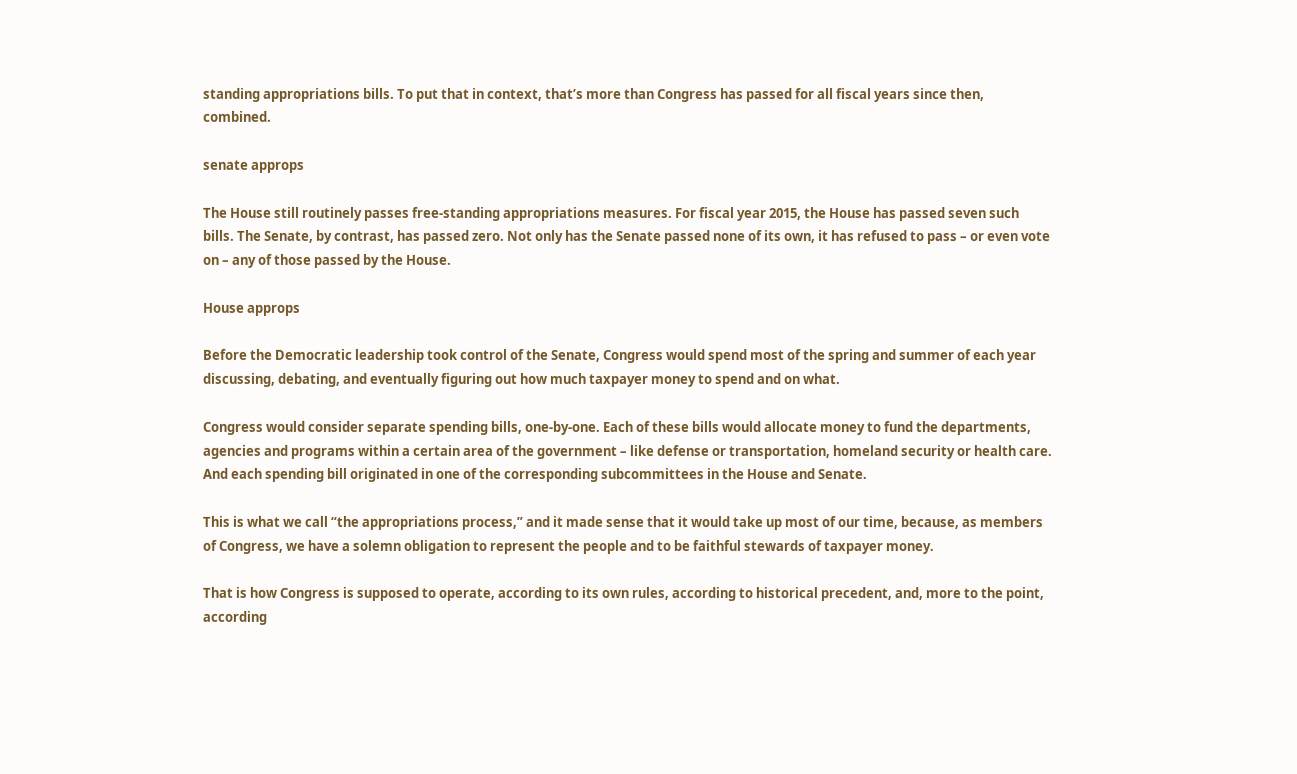standing appropriations bills. To put that in context, that’s more than Congress has passed for all fiscal years since then, combined.

senate approps

The House still routinely passes free-standing appropriations measures. For fiscal year 2015, the House has passed seven such bills. The Senate, by contrast, has passed zero. Not only has the Senate passed none of its own, it has refused to pass – or even vote on – any of those passed by the House.

House approps

Before the Democratic leadership took control of the Senate, Congress would spend most of the spring and summer of each year discussing, debating, and eventually figuring out how much taxpayer money to spend and on what.

Congress would consider separate spending bills, one-by-one. Each of these bills would allocate money to fund the departments, agencies and programs within a certain area of the government – like defense or transportation, homeland security or health care. And each spending bill originated in one of the corresponding subcommittees in the House and Senate.

This is what we call “the appropriations process,” and it made sense that it would take up most of our time, because, as members of Congress, we have a solemn obligation to represent the people and to be faithful stewards of taxpayer money.

That is how Congress is supposed to operate, according to its own rules, according to historical precedent, and, more to the point, according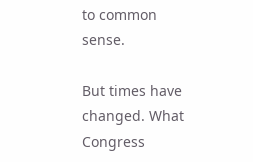to common sense.

But times have changed. What Congress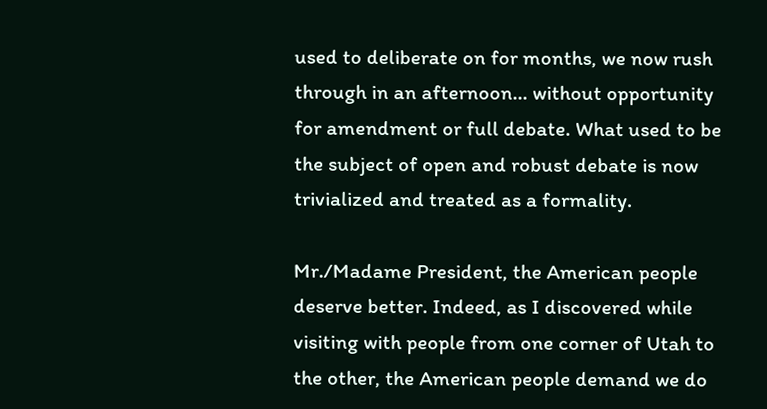used to deliberate on for months, we now rush through in an afternoon... without opportunity for amendment or full debate. What used to be the subject of open and robust debate is now trivialized and treated as a formality.

Mr./Madame President, the American people deserve better. Indeed, as I discovered while visiting with people from one corner of Utah to the other, the American people demand we do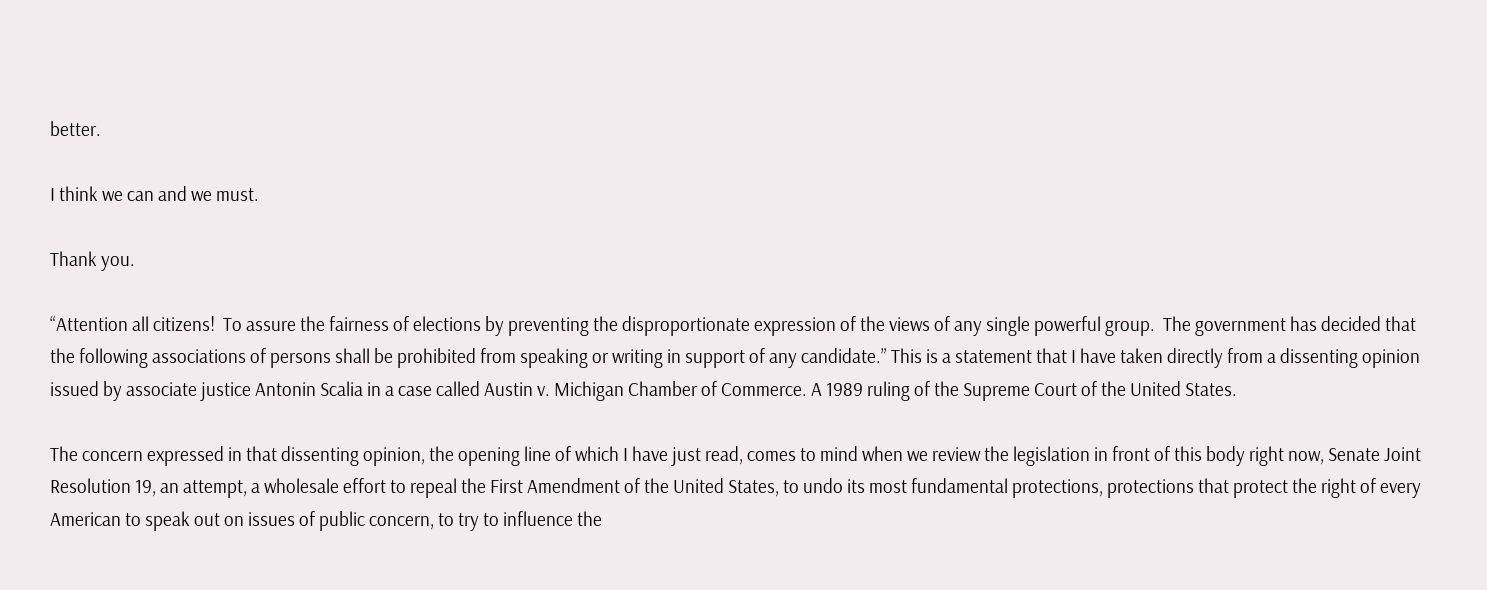better.

I think we can and we must.

Thank you.

“Attention all citizens!  To assure the fairness of elections by preventing the disproportionate expression of the views of any single powerful group.  The government has decided that the following associations of persons shall be prohibited from speaking or writing in support of any candidate.” This is a statement that I have taken directly from a dissenting opinion issued by associate justice Antonin Scalia in a case called Austin v. Michigan Chamber of Commerce. A 1989 ruling of the Supreme Court of the United States.

The concern expressed in that dissenting opinion, the opening line of which I have just read, comes to mind when we review the legislation in front of this body right now, Senate Joint Resolution 19, an attempt, a wholesale effort to repeal the First Amendment of the United States, to undo its most fundamental protections, protections that protect the right of every American to speak out on issues of public concern, to try to influence the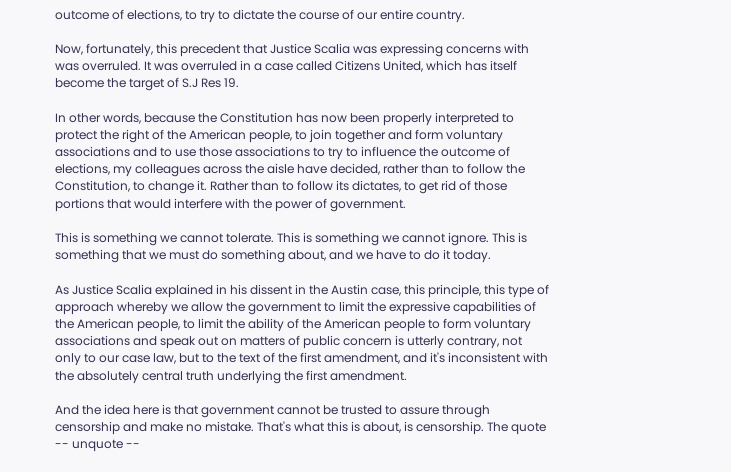outcome of elections, to try to dictate the course of our entire country.

Now, fortunately, this precedent that Justice Scalia was expressing concerns with was overruled. It was overruled in a case called Citizens United, which has itself become the target of S.J Res 19.

In other words, because the Constitution has now been properly interpreted to protect the right of the American people, to join together and form voluntary associations and to use those associations to try to influence the outcome of elections, my colleagues across the aisle have decided, rather than to follow the Constitution, to change it. Rather than to follow its dictates, to get rid of those portions that would interfere with the power of government.

This is something we cannot tolerate. This is something we cannot ignore. This is something that we must do something about, and we have to do it today.

As Justice Scalia explained in his dissent in the Austin case, this principle, this type of approach whereby we allow the government to limit the expressive capabilities of the American people, to limit the ability of the American people to form voluntary associations and speak out on matters of public concern is utterly contrary, not only to our case law, but to the text of the first amendment, and it's inconsistent with the absolutely central truth underlying the first amendment.

And the idea here is that government cannot be trusted to assure through censorship and make no mistake. That's what this is about, is censorship. The quote -- unquote --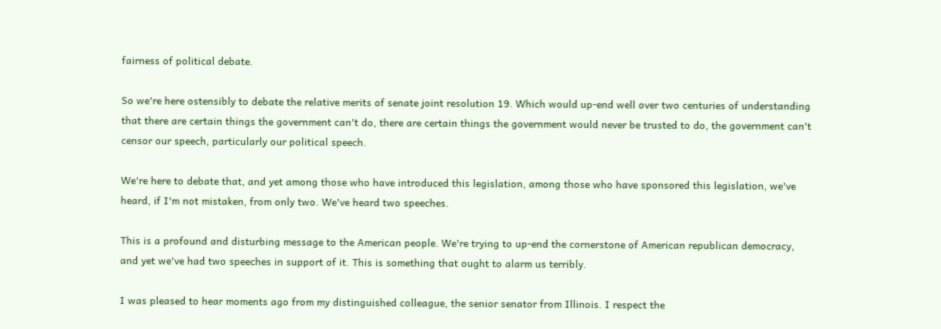fairness of political debate.

So we're here ostensibly to debate the relative merits of senate joint resolution 19. Which would up-end well over two centuries of understanding that there are certain things the government can't do, there are certain things the government would never be trusted to do, the government can't censor our speech, particularly our political speech.

We're here to debate that, and yet among those who have introduced this legislation, among those who have sponsored this legislation, we've heard, if I'm not mistaken, from only two. We've heard two speeches.

This is a profound and disturbing message to the American people. We're trying to up-end the cornerstone of American republican democracy, and yet we've had two speeches in support of it. This is something that ought to alarm us terribly.

I was pleased to hear moments ago from my distinguished colleague, the senior senator from Illinois. I respect the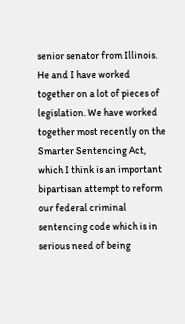senior senator from Illinois. He and I have worked together on a lot of pieces of legislation. We have worked together most recently on the Smarter Sentencing Act, which I think is an important bipartisan attempt to reform our federal criminal sentencing code which is in serious need of being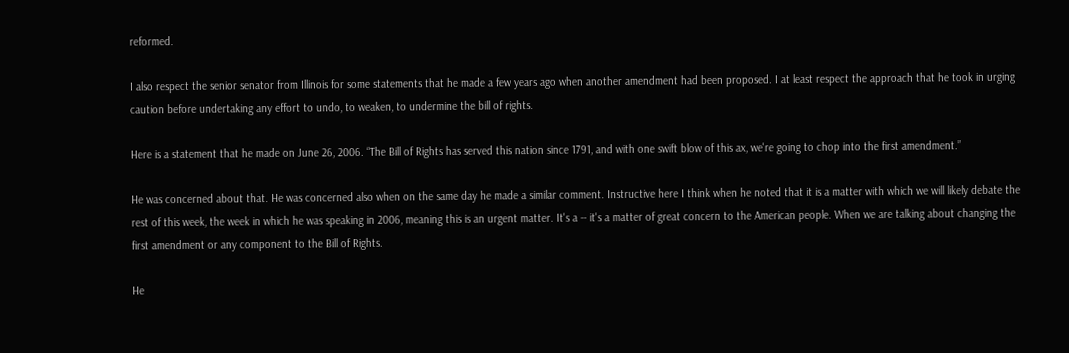reformed.

I also respect the senior senator from Illinois for some statements that he made a few years ago when another amendment had been proposed. I at least respect the approach that he took in urging caution before undertaking any effort to undo, to weaken, to undermine the bill of rights.

Here is a statement that he made on June 26, 2006. “The Bill of Rights has served this nation since 1791, and with one swift blow of this ax, we're going to chop into the first amendment.”

He was concerned about that. He was concerned also when on the same day he made a similar comment. Instructive here I think when he noted that it is a matter with which we will likely debate the rest of this week, the week in which he was speaking in 2006, meaning this is an urgent matter. It's a -- it's a matter of great concern to the American people. When we are talking about changing the first amendment or any component to the Bill of Rights.

He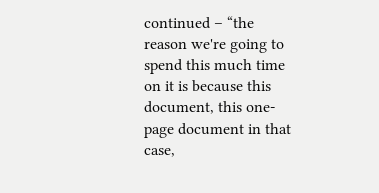continued – “the reason we're going to spend this much time on it is because this document, this one-page document in that case,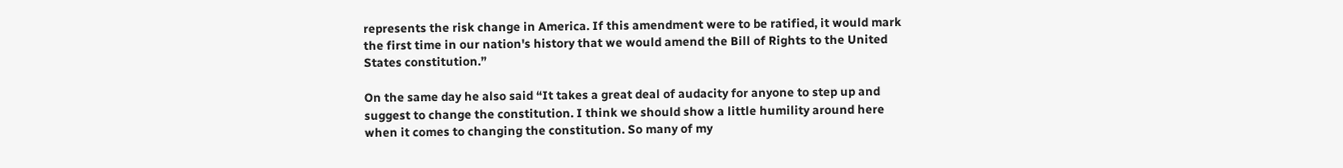represents the risk change in America. If this amendment were to be ratified, it would mark the first time in our nation's history that we would amend the Bill of Rights to the United States constitution.”

On the same day he also said “It takes a great deal of audacity for anyone to step up and suggest to change the constitution. I think we should show a little humility around here when it comes to changing the constitution. So many of my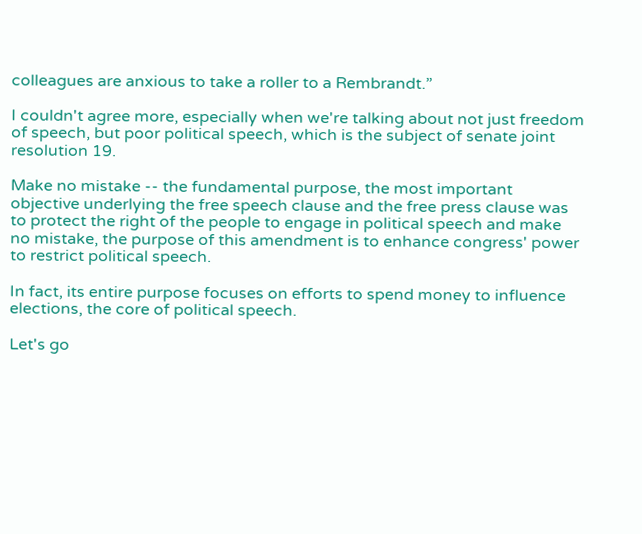colleagues are anxious to take a roller to a Rembrandt.”

I couldn't agree more, especially when we're talking about not just freedom of speech, but poor political speech, which is the subject of senate joint resolution 19.

Make no mistake -- the fundamental purpose, the most important objective underlying the free speech clause and the free press clause was to protect the right of the people to engage in political speech and make no mistake, the purpose of this amendment is to enhance congress' power to restrict political speech.

In fact, its entire purpose focuses on efforts to spend money to influence elections, the core of political speech.

Let's go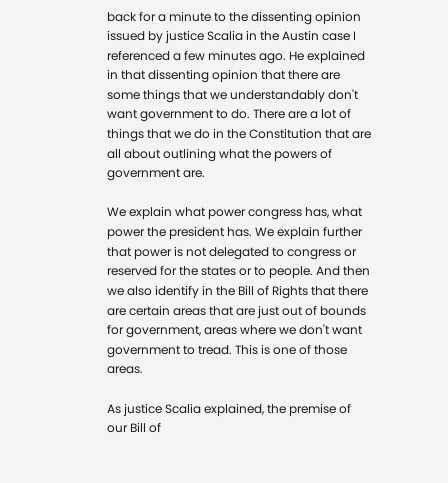back for a minute to the dissenting opinion issued by justice Scalia in the Austin case I referenced a few minutes ago. He explained in that dissenting opinion that there are some things that we understandably don't want government to do. There are a lot of things that we do in the Constitution that are all about outlining what the powers of government are.

We explain what power congress has, what power the president has. We explain further that power is not delegated to congress or reserved for the states or to people. And then we also identify in the Bill of Rights that there are certain areas that are just out of bounds for government, areas where we don't want government to tread. This is one of those areas.

As justice Scalia explained, the premise of our Bill of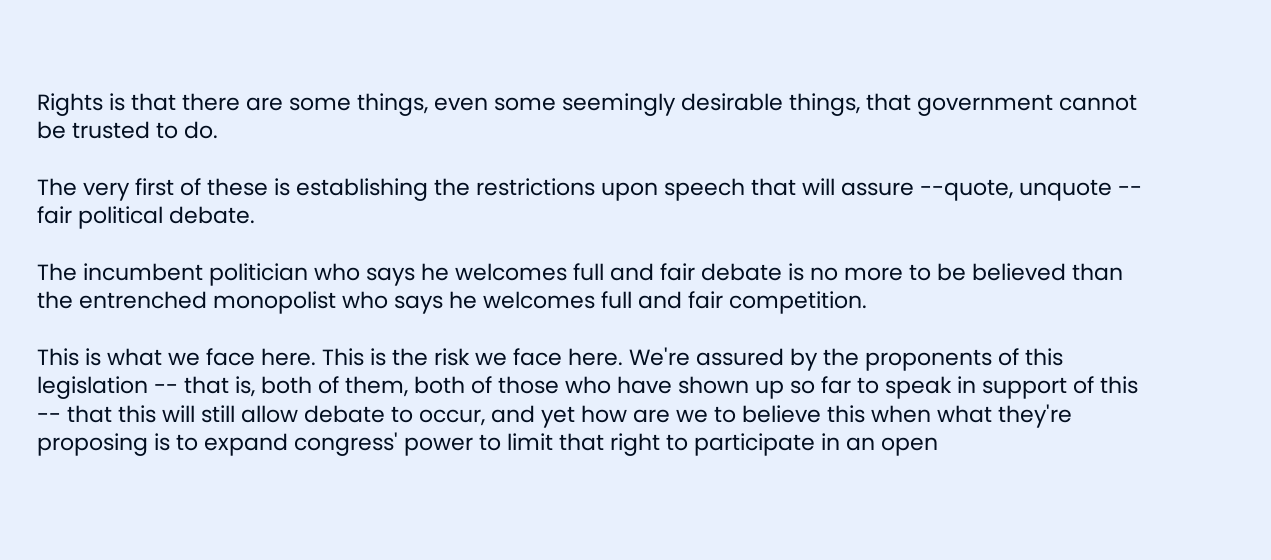Rights is that there are some things, even some seemingly desirable things, that government cannot be trusted to do.

The very first of these is establishing the restrictions upon speech that will assure --quote, unquote -- fair political debate.

The incumbent politician who says he welcomes full and fair debate is no more to be believed than the entrenched monopolist who says he welcomes full and fair competition.

This is what we face here. This is the risk we face here. We're assured by the proponents of this legislation -- that is, both of them, both of those who have shown up so far to speak in support of this -- that this will still allow debate to occur, and yet how are we to believe this when what they're proposing is to expand congress' power to limit that right to participate in an open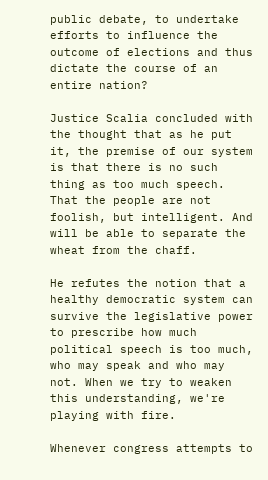public debate, to undertake efforts to influence the outcome of elections and thus dictate the course of an entire nation?

Justice Scalia concluded with the thought that as he put it, the premise of our system is that there is no such thing as too much speech. That the people are not foolish, but intelligent. And will be able to separate the wheat from the chaff.

He refutes the notion that a healthy democratic system can survive the legislative power to prescribe how much political speech is too much, who may speak and who may not. When we try to weaken this understanding, we're playing with fire.

Whenever congress attempts to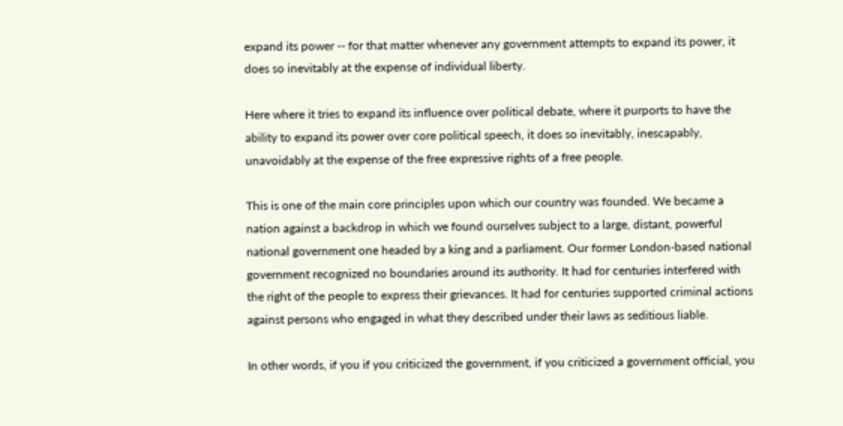expand its power -- for that matter whenever any government attempts to expand its power, it does so inevitably at the expense of individual liberty.

Here where it tries to expand its influence over political debate, where it purports to have the ability to expand its power over core political speech, it does so inevitably, inescapably, unavoidably at the expense of the free expressive rights of a free people.

This is one of the main core principles upon which our country was founded. We became a nation against a backdrop in which we found ourselves subject to a large, distant, powerful national government one headed by a king and a parliament. Our former London-based national government recognized no boundaries around its authority. It had for centuries interfered with the right of the people to express their grievances. It had for centuries supported criminal actions against persons who engaged in what they described under their laws as seditious liable.

In other words, if you if you criticized the government, if you criticized a government official, you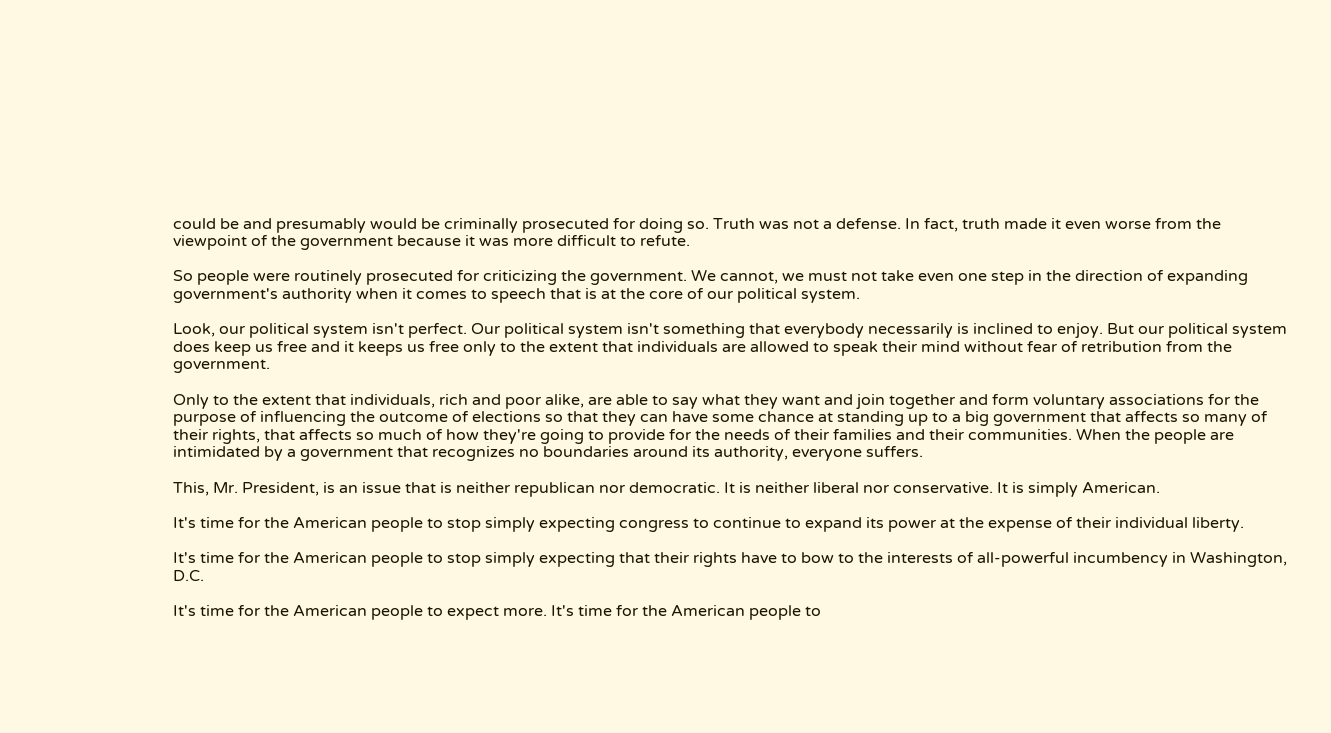could be and presumably would be criminally prosecuted for doing so. Truth was not a defense. In fact, truth made it even worse from the viewpoint of the government because it was more difficult to refute.

So people were routinely prosecuted for criticizing the government. We cannot, we must not take even one step in the direction of expanding government's authority when it comes to speech that is at the core of our political system.

Look, our political system isn't perfect. Our political system isn't something that everybody necessarily is inclined to enjoy. But our political system does keep us free and it keeps us free only to the extent that individuals are allowed to speak their mind without fear of retribution from the government.

Only to the extent that individuals, rich and poor alike, are able to say what they want and join together and form voluntary associations for the purpose of influencing the outcome of elections so that they can have some chance at standing up to a big government that affects so many of their rights, that affects so much of how they're going to provide for the needs of their families and their communities. When the people are intimidated by a government that recognizes no boundaries around its authority, everyone suffers.

This, Mr. President, is an issue that is neither republican nor democratic. It is neither liberal nor conservative. It is simply American.

It's time for the American people to stop simply expecting congress to continue to expand its power at the expense of their individual liberty.

It's time for the American people to stop simply expecting that their rights have to bow to the interests of all-powerful incumbency in Washington, D.C.

It's time for the American people to expect more. It's time for the American people to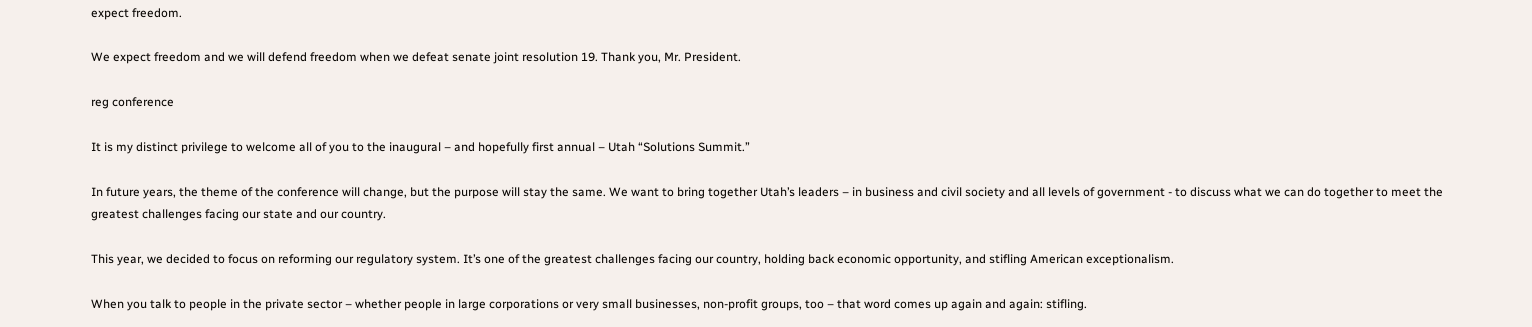expect freedom.

We expect freedom and we will defend freedom when we defeat senate joint resolution 19. Thank you, Mr. President.

reg conference

It is my distinct privilege to welcome all of you to the inaugural – and hopefully first annual – Utah “Solutions Summit.”

In future years, the theme of the conference will change, but the purpose will stay the same. We want to bring together Utah’s leaders – in business and civil society and all levels of government - to discuss what we can do together to meet the greatest challenges facing our state and our country.

This year, we decided to focus on reforming our regulatory system. It’s one of the greatest challenges facing our country, holding back economic opportunity, and stifling American exceptionalism.

When you talk to people in the private sector – whether people in large corporations or very small businesses, non-profit groups, too – that word comes up again and again: stifling.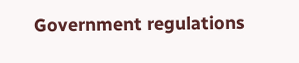Government regulations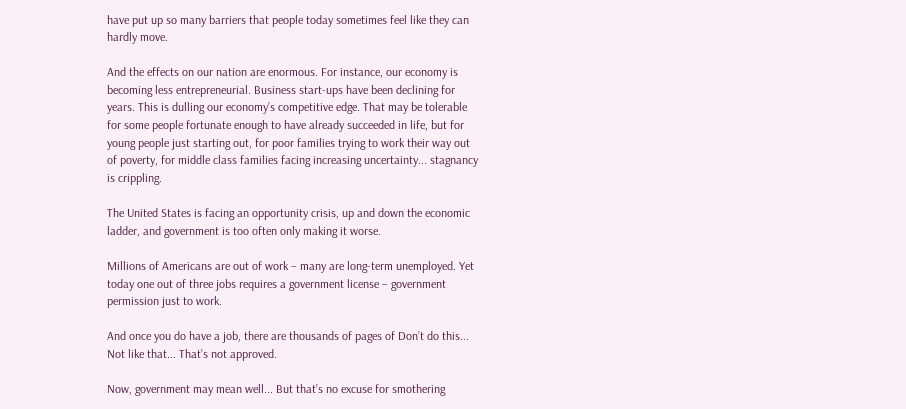have put up so many barriers that people today sometimes feel like they can hardly move.

And the effects on our nation are enormous. For instance, our economy is becoming less entrepreneurial. Business start-ups have been declining for years. This is dulling our economy’s competitive edge. That may be tolerable for some people fortunate enough to have already succeeded in life, but for young people just starting out, for poor families trying to work their way out of poverty, for middle class families facing increasing uncertainty... stagnancy is crippling.

The United States is facing an opportunity crisis, up and down the economic ladder, and government is too often only making it worse.

Millions of Americans are out of work – many are long-term unemployed. Yet today one out of three jobs requires a government license – government permission just to work.

And once you do have a job, there are thousands of pages of Don’t do this... Not like that... That’s not approved.

Now, government may mean well... But that’s no excuse for smothering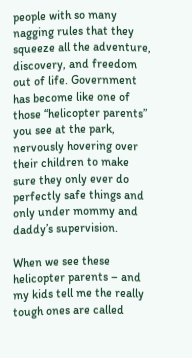people with so many nagging rules that they squeeze all the adventure, discovery, and freedom out of life. Government has become like one of those “helicopter parents” you see at the park, nervously hovering over their children to make sure they only ever do perfectly safe things and only under mommy and daddy’s supervision.

When we see these helicopter parents – and my kids tell me the really tough ones are called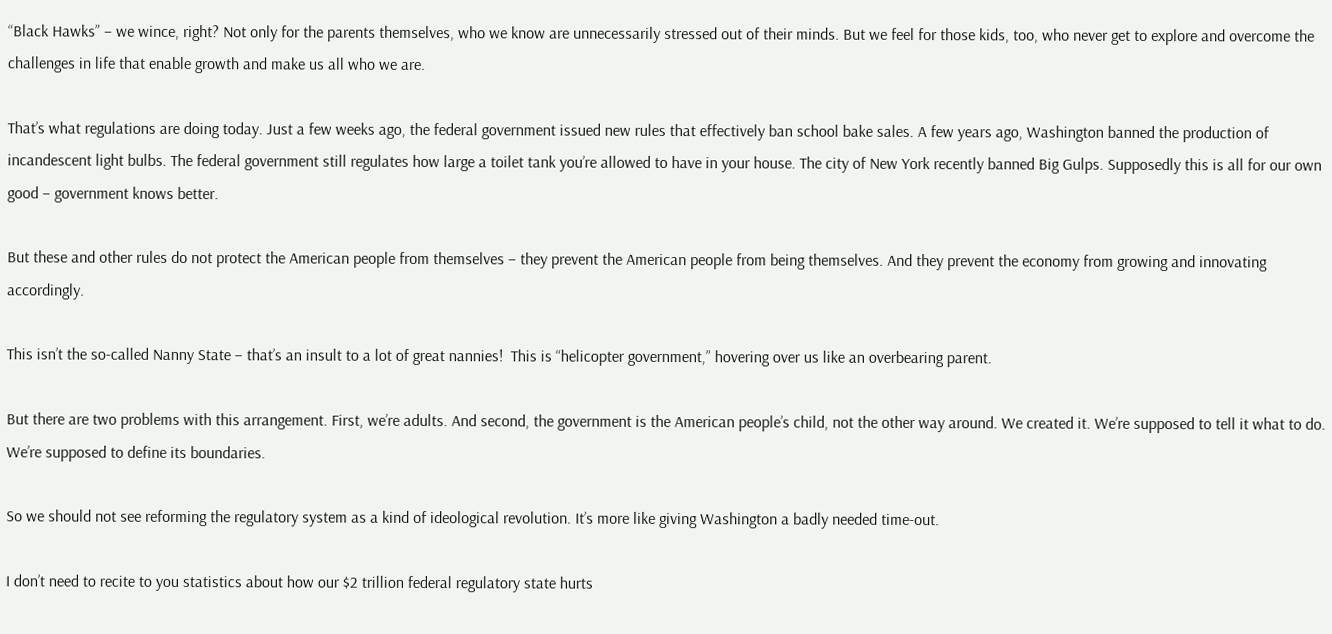“Black Hawks” – we wince, right? Not only for the parents themselves, who we know are unnecessarily stressed out of their minds. But we feel for those kids, too, who never get to explore and overcome the challenges in life that enable growth and make us all who we are.

That’s what regulations are doing today. Just a few weeks ago, the federal government issued new rules that effectively ban school bake sales. A few years ago, Washington banned the production of incandescent light bulbs. The federal government still regulates how large a toilet tank you’re allowed to have in your house. The city of New York recently banned Big Gulps. Supposedly this is all for our own good – government knows better.

But these and other rules do not protect the American people from themselves – they prevent the American people from being themselves. And they prevent the economy from growing and innovating accordingly.

This isn’t the so-called Nanny State – that’s an insult to a lot of great nannies!  This is “helicopter government,” hovering over us like an overbearing parent.

But there are two problems with this arrangement. First, we’re adults. And second, the government is the American people’s child, not the other way around. We created it. We’re supposed to tell it what to do. We’re supposed to define its boundaries.

So we should not see reforming the regulatory system as a kind of ideological revolution. It’s more like giving Washington a badly needed time-out.

I don’t need to recite to you statistics about how our $2 trillion federal regulatory state hurts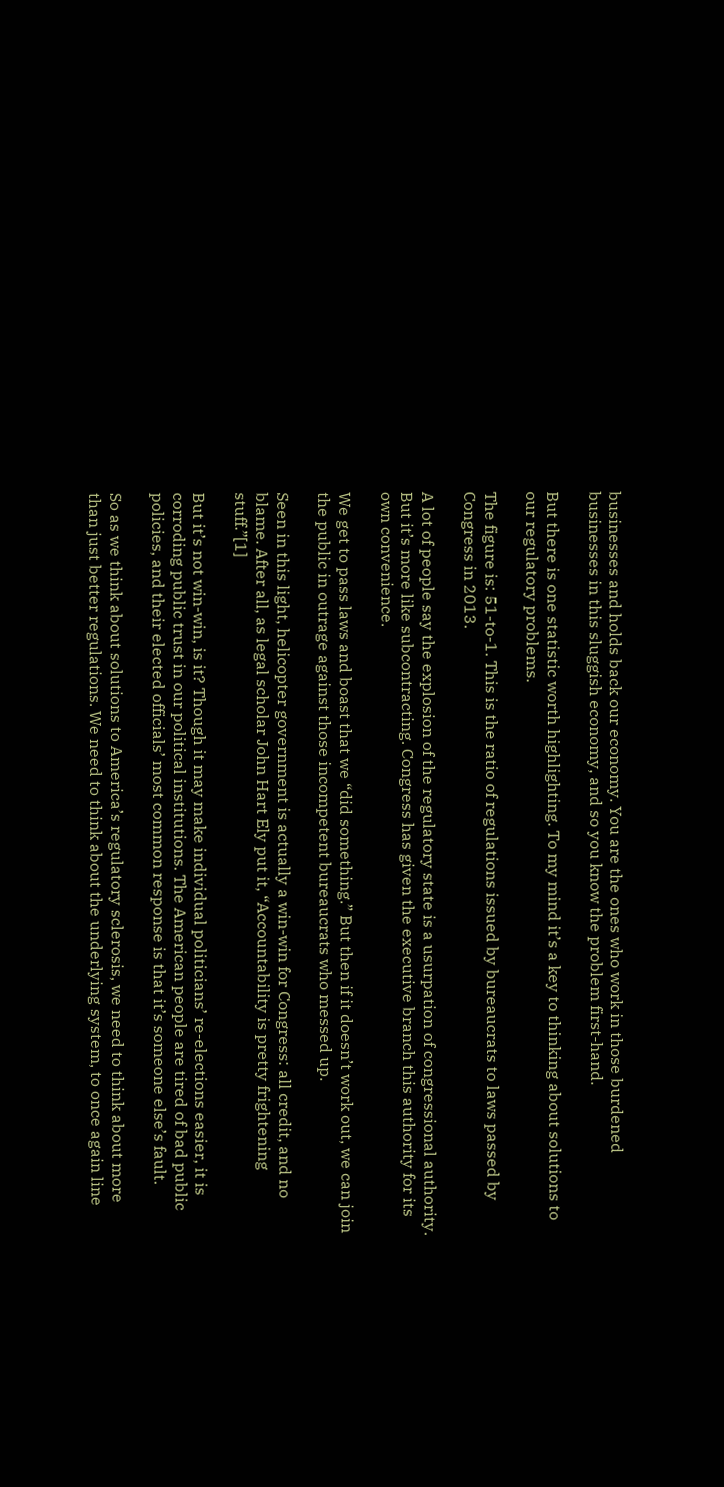businesses and holds back our economy. You are the ones who work in those burdened businesses in this sluggish economy, and so you know the problem first-hand.

But there is one statistic worth highlighting. To my mind it’s a key to thinking about solutions to our regulatory problems.

The figure is: 51-to-1. This is the ratio of regulations issued by bureaucrats to laws passed by Congress in 2013.

A lot of people say the explosion of the regulatory state is a usurpation of congressional authority. But it’s more like subcontracting. Congress has given the executive branch this authority for its own convenience.

We get to pass laws and boast that we “did something.” But then if it doesn’t work out, we can join the public in outrage against those incompetent bureaucrats who messed up.

Seen in this light, helicopter government is actually a win-win for Congress: all credit, and no blame. After all, as legal scholar John Hart Ely put it, “Accountability is pretty frightening stuff.”[1]

But it’s not win-win, is it? Though it may make individual politicians’ re-elections easier, it is corroding public trust in our political institutions. The American people are tired of bad public policies, and their elected officials’ most common response is that it’s someone else’s fault.

So as we think about solutions to America’s regulatory sclerosis, we need to think about more than just better regulations. We need to think about the underlying system, to once again line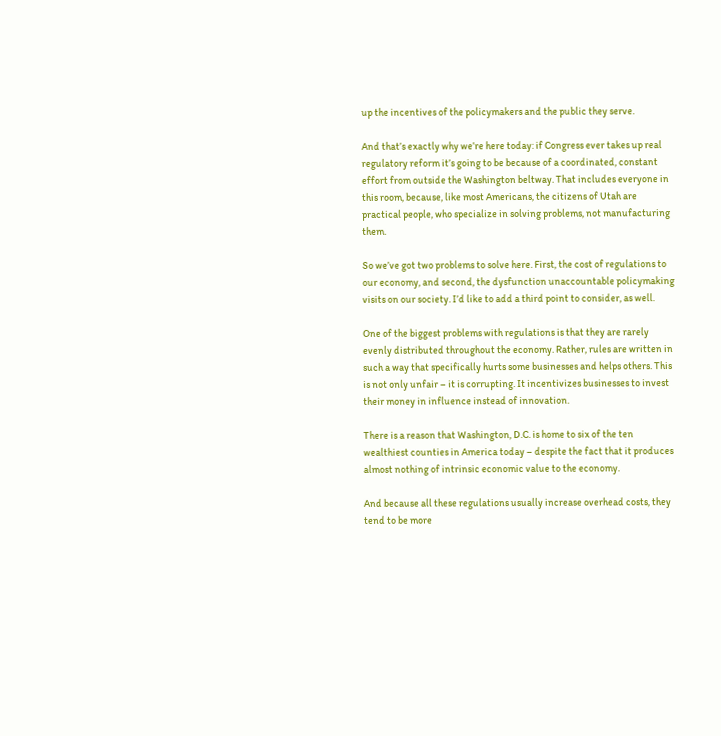up the incentives of the policymakers and the public they serve.

And that’s exactly why we’re here today: if Congress ever takes up real regulatory reform it’s going to be because of a coordinated, constant effort from outside the Washington beltway. That includes everyone in this room, because, like most Americans, the citizens of Utah are practical people, who specialize in solving problems, not manufacturing them.

So we’ve got two problems to solve here. First, the cost of regulations to our economy, and second, the dysfunction unaccountable policymaking visits on our society. I’d like to add a third point to consider, as well.

One of the biggest problems with regulations is that they are rarely evenly distributed throughout the economy. Rather, rules are written in such a way that specifically hurts some businesses and helps others. This is not only unfair – it is corrupting. It incentivizes businesses to invest their money in influence instead of innovation.

There is a reason that Washington, D.C. is home to six of the ten wealthiest counties in America today – despite the fact that it produces almost nothing of intrinsic economic value to the economy.

And because all these regulations usually increase overhead costs, they tend to be more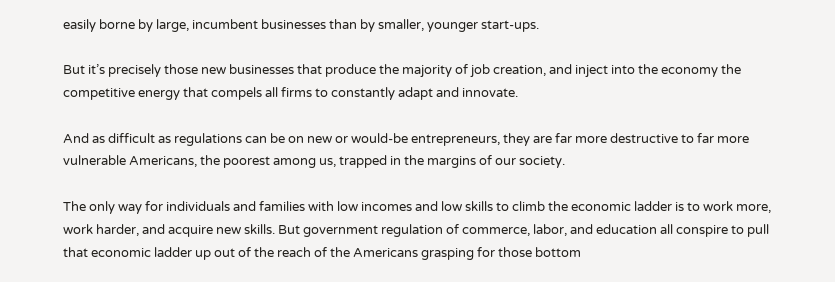easily borne by large, incumbent businesses than by smaller, younger start-ups.

But it’s precisely those new businesses that produce the majority of job creation, and inject into the economy the competitive energy that compels all firms to constantly adapt and innovate.

And as difficult as regulations can be on new or would-be entrepreneurs, they are far more destructive to far more vulnerable Americans, the poorest among us, trapped in the margins of our society.

The only way for individuals and families with low incomes and low skills to climb the economic ladder is to work more, work harder, and acquire new skills. But government regulation of commerce, labor, and education all conspire to pull that economic ladder up out of the reach of the Americans grasping for those bottom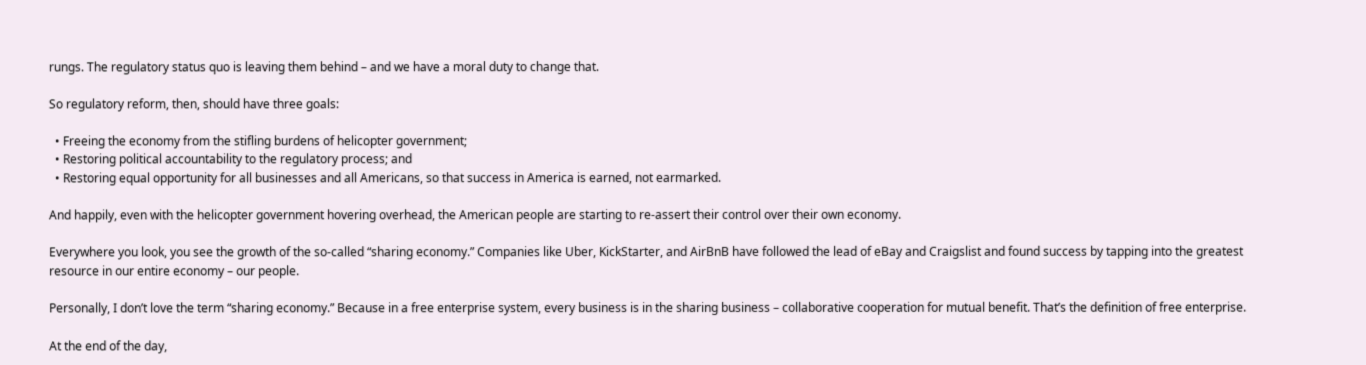rungs. The regulatory status quo is leaving them behind – and we have a moral duty to change that.

So regulatory reform, then, should have three goals:

  • Freeing the economy from the stifling burdens of helicopter government;
  • Restoring political accountability to the regulatory process; and
  • Restoring equal opportunity for all businesses and all Americans, so that success in America is earned, not earmarked.

And happily, even with the helicopter government hovering overhead, the American people are starting to re-assert their control over their own economy.

Everywhere you look, you see the growth of the so-called “sharing economy.” Companies like Uber, KickStarter, and AirBnB have followed the lead of eBay and Craigslist and found success by tapping into the greatest resource in our entire economy – our people.

Personally, I don’t love the term “sharing economy.” Because in a free enterprise system, every business is in the sharing business – collaborative cooperation for mutual benefit. That’s the definition of free enterprise.

At the end of the day,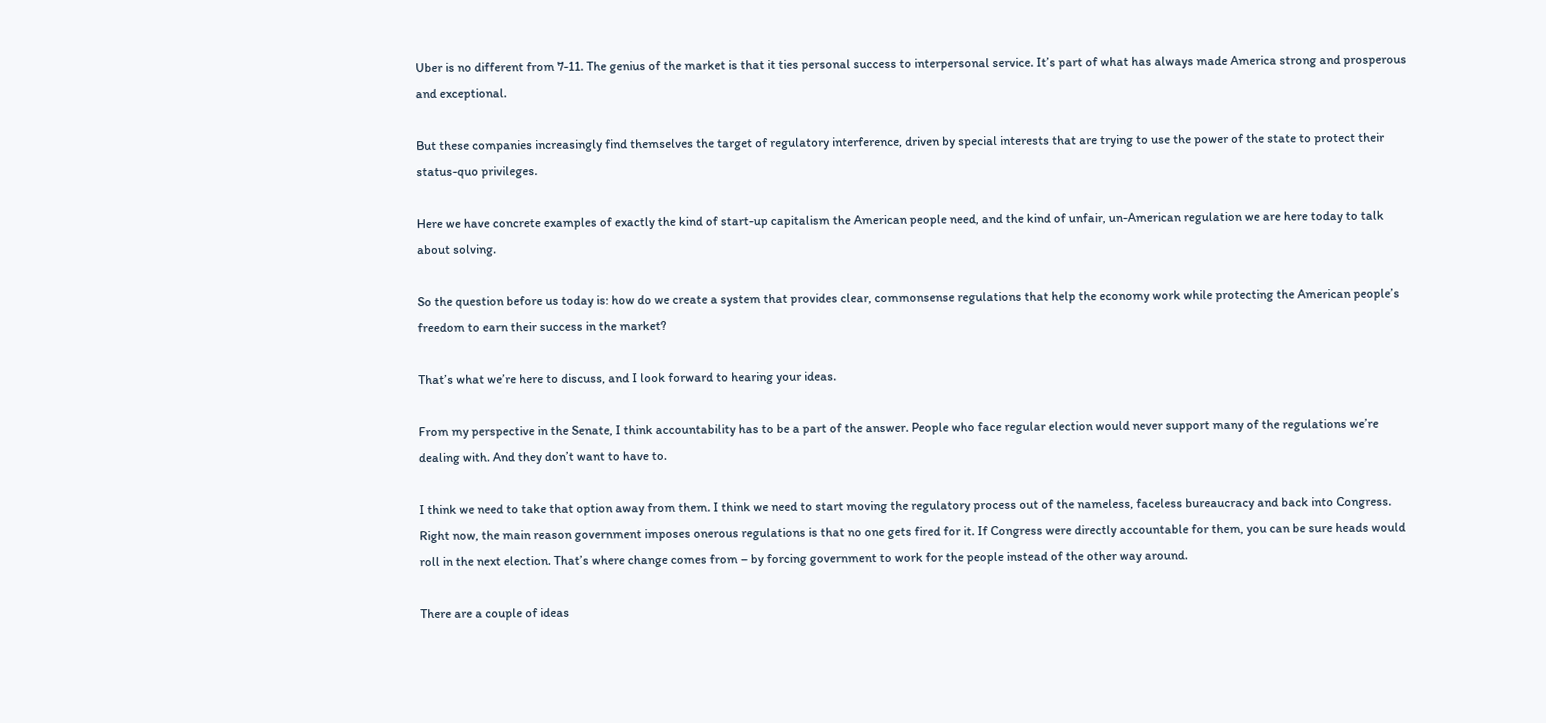Uber is no different from 7-11. The genius of the market is that it ties personal success to interpersonal service. It’s part of what has always made America strong and prosperous and exceptional.

But these companies increasingly find themselves the target of regulatory interference, driven by special interests that are trying to use the power of the state to protect their status-quo privileges.

Here we have concrete examples of exactly the kind of start-up capitalism the American people need, and the kind of unfair, un-American regulation we are here today to talk about solving.

So the question before us today is: how do we create a system that provides clear, commonsense regulations that help the economy work while protecting the American people’s freedom to earn their success in the market?

That’s what we’re here to discuss, and I look forward to hearing your ideas.

From my perspective in the Senate, I think accountability has to be a part of the answer. People who face regular election would never support many of the regulations we’re dealing with. And they don’t want to have to.

I think we need to take that option away from them. I think we need to start moving the regulatory process out of the nameless, faceless bureaucracy and back into Congress. Right now, the main reason government imposes onerous regulations is that no one gets fired for it. If Congress were directly accountable for them, you can be sure heads would roll in the next election. That’s where change comes from – by forcing government to work for the people instead of the other way around.

There are a couple of ideas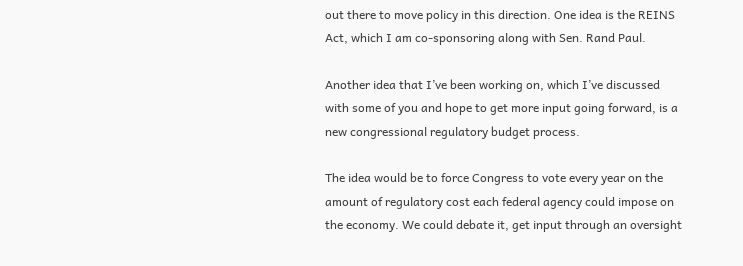out there to move policy in this direction. One idea is the REINS Act, which I am co-sponsoring along with Sen. Rand Paul.

Another idea that I’ve been working on, which I’ve discussed with some of you and hope to get more input going forward, is a new congressional regulatory budget process.

The idea would be to force Congress to vote every year on the amount of regulatory cost each federal agency could impose on the economy. We could debate it, get input through an oversight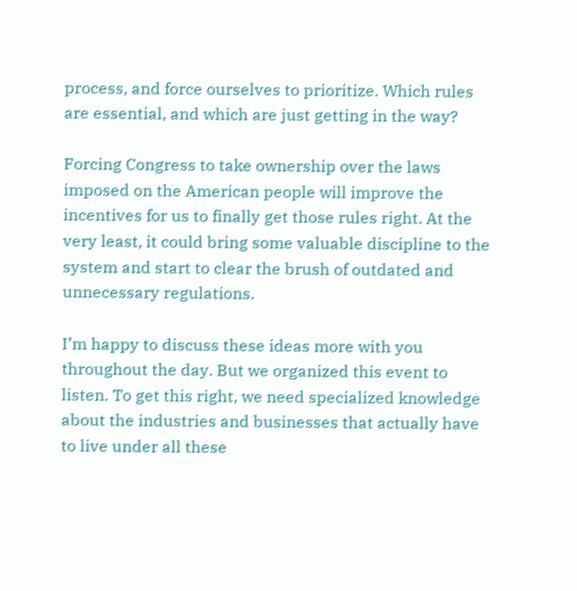process, and force ourselves to prioritize. Which rules are essential, and which are just getting in the way?

Forcing Congress to take ownership over the laws imposed on the American people will improve the incentives for us to finally get those rules right. At the very least, it could bring some valuable discipline to the system and start to clear the brush of outdated and unnecessary regulations.

I’m happy to discuss these ideas more with you throughout the day. But we organized this event to listen. To get this right, we need specialized knowledge about the industries and businesses that actually have to live under all these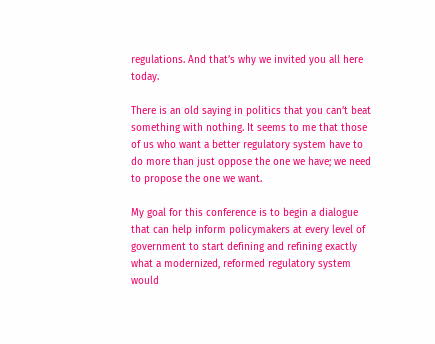regulations. And that’s why we invited you all here today.

There is an old saying in politics that you can’t beat something with nothing. It seems to me that those of us who want a better regulatory system have to do more than just oppose the one we have; we need to propose the one we want.

My goal for this conference is to begin a dialogue that can help inform policymakers at every level of government to start defining and refining exactly what a modernized, reformed regulatory system would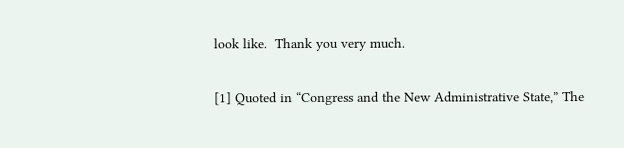look like.  Thank you very much.

[1] Quoted in “Congress and the New Administrative State,” The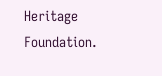Heritage Foundation.